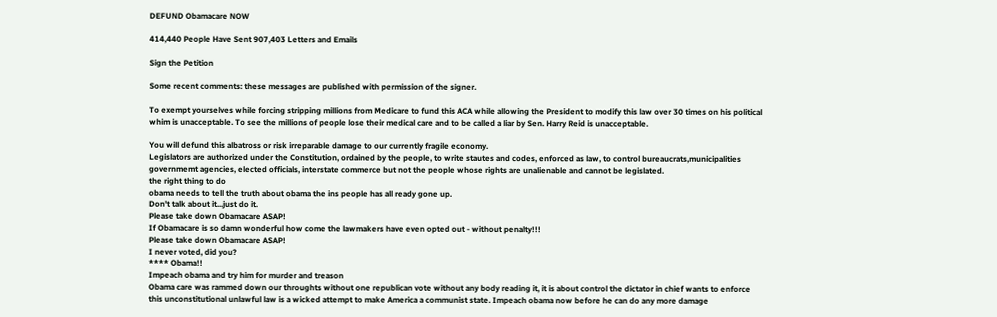DEFUND Obamacare NOW

414,440 People Have Sent 907,403 Letters and Emails

Sign the Petition

Some recent comments: these messages are published with permission of the signer.

To exempt yourselves while forcing stripping millions from Medicare to fund this ACA while allowing the President to modify this law over 30 times on his political whim is unacceptable. To see the millions of people lose their medical care and to be called a liar by Sen. Harry Reid is unacceptable.

You will defund this albatross or risk irreparable damage to our currently fragile economy.
Legislators are authorized under the Constitution, ordained by the people, to write stautes and codes, enforced as law, to control bureaucrats,municipalities governmemt agencies, elected officials, interstate commerce but not the people whose rights are unalienable and cannot be legislated.
the right thing to do
obama needs to tell the truth about obama the ins people has all ready gone up.
Don't talk about it...just do it.
Please take down Obamacare ASAP!
If Obamacare is so damn wonderful how come the lawmakers have even opted out - without penalty!!!
Please take down Obamacare ASAP!
I never voted, did you?
**** Obama!!
Impeach obama and try him for murder and treason
Obama care was rammed down our throughts without one republican vote without any body reading it, it is about control the dictator in chief wants to enforce this unconstitutional unlawful law is a wicked attempt to make America a communist state. Impeach obama now before he can do any more damage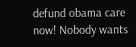defund obama care now! Nobody wants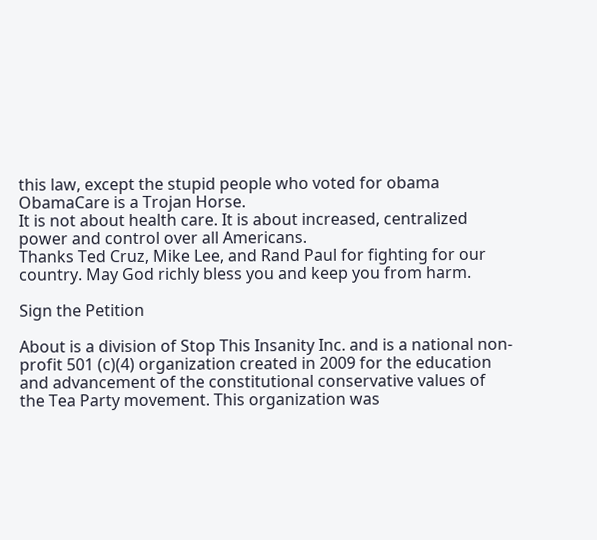this law, except the stupid people who voted for obama
ObamaCare is a Trojan Horse.
It is not about health care. It is about increased, centralized power and control over all Americans.
Thanks Ted Cruz, Mike Lee, and Rand Paul for fighting for our country. May God richly bless you and keep you from harm.

Sign the Petition

About is a division of Stop This Insanity Inc. and is a national non-profit 501 (c)(4) organization created in 2009 for the education and advancement of the constitutional conservative values of the Tea Party movement. This organization was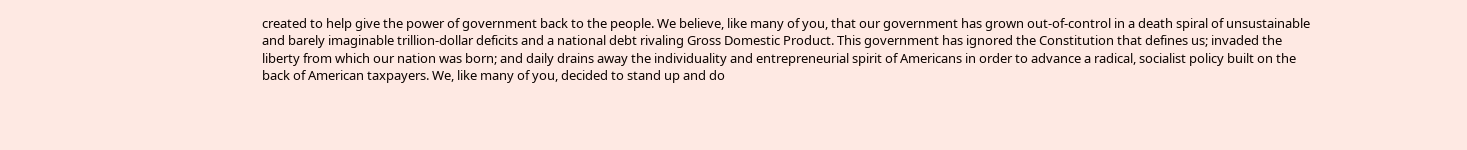created to help give the power of government back to the people. We believe, like many of you, that our government has grown out-of-control in a death spiral of unsustainable and barely imaginable trillion-dollar deficits and a national debt rivaling Gross Domestic Product. This government has ignored the Constitution that defines us; invaded the liberty from which our nation was born; and daily drains away the individuality and entrepreneurial spirit of Americans in order to advance a radical, socialist policy built on the back of American taxpayers. We, like many of you, decided to stand up and do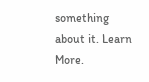something about it. Learn More.